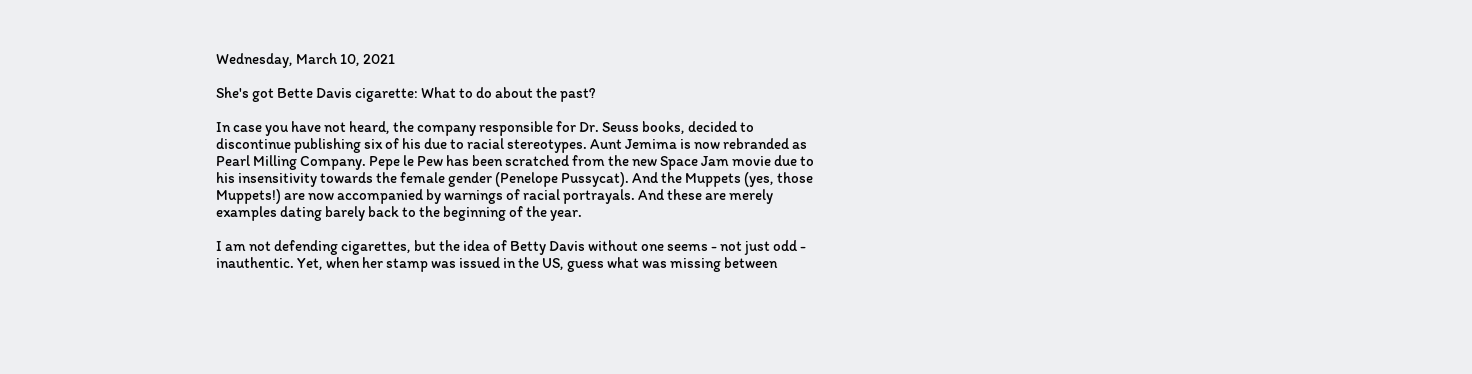Wednesday, March 10, 2021

She's got Bette Davis cigarette: What to do about the past?

In case you have not heard, the company responsible for Dr. Seuss books, decided to discontinue publishing six of his due to racial stereotypes. Aunt Jemima is now rebranded as Pearl Milling Company. Pepe le Pew has been scratched from the new Space Jam movie due to his insensitivity towards the female gender (Penelope Pussycat). And the Muppets (yes, those Muppets!) are now accompanied by warnings of racial portrayals. And these are merely examples dating barely back to the beginning of the year.

I am not defending cigarettes, but the idea of Betty Davis without one seems - not just odd - inauthentic. Yet, when her stamp was issued in the US, guess what was missing between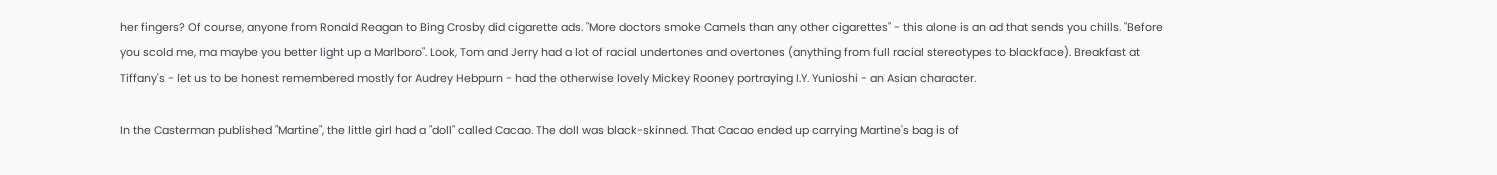her fingers? Of course, anyone from Ronald Reagan to Bing Crosby did cigarette ads. "More doctors smoke Camels than any other cigarettes" - this alone is an ad that sends you chills. "Before you scold me, ma maybe you better light up a Marlboro". Look, Tom and Jerry had a lot of racial undertones and overtones (anything from full racial stereotypes to blackface). Breakfast at Tiffany's - let us to be honest remembered mostly for Audrey Hebpurn - had the otherwise lovely Mickey Rooney portraying I.Y. Yunioshi - an Asian character.

In the Casterman published "Martine", the little girl had a "doll" called Cacao. The doll was black-skinned. That Cacao ended up carrying Martine's bag is of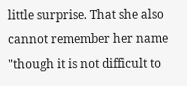little surprise. That she also cannot remember her name "though it is not difficult to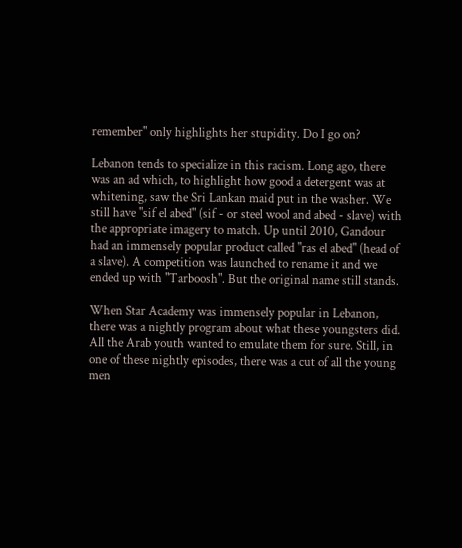remember" only highlights her stupidity. Do I go on?

Lebanon tends to specialize in this racism. Long ago, there was an ad which, to highlight how good a detergent was at whitening, saw the Sri Lankan maid put in the washer. We still have "sif el abed" (sif - or steel wool and abed - slave) with the appropriate imagery to match. Up until 2010, Gandour had an immensely popular product called "ras el abed" (head of a slave). A competition was launched to rename it and we ended up with "Tarboosh". But the original name still stands.

When Star Academy was immensely popular in Lebanon, there was a nightly program about what these youngsters did. All the Arab youth wanted to emulate them for sure. Still, in one of these nightly episodes, there was a cut of all the young men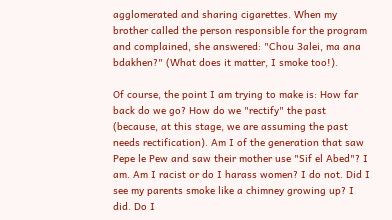agglomerated and sharing cigarettes. When my brother called the person responsible for the program and complained, she answered: "Chou 3alei, ma ana bdakhen?" (What does it matter, I smoke too!).

Of course, the point I am trying to make is: How far back do we go? How do we "rectify" the past (because, at this stage, we are assuming the past needs rectification). Am I of the generation that saw Pepe le Pew and saw their mother use "Sif el Abed"? I am. Am I racist or do I harass women? I do not. Did I see my parents smoke like a chimney growing up? I did. Do I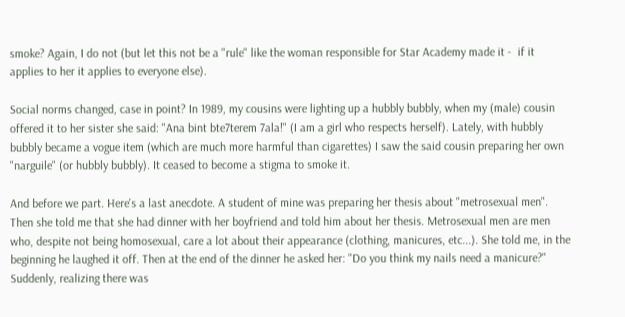smoke? Again, I do not (but let this not be a "rule" like the woman responsible for Star Academy made it -  if it applies to her it applies to everyone else).

Social norms changed, case in point? In 1989, my cousins were lighting up a hubbly bubbly, when my (male) cousin offered it to her sister she said: "Ana bint bte7terem 7ala!" (I am a girl who respects herself). Lately, with hubbly bubbly became a vogue item (which are much more harmful than cigarettes) I saw the said cousin preparing her own "narguile" (or hubbly bubbly). It ceased to become a stigma to smoke it.

And before we part. Here's a last anecdote. A student of mine was preparing her thesis about "metrosexual men". Then she told me that she had dinner with her boyfriend and told him about her thesis. Metrosexual men are men who, despite not being homosexual, care a lot about their appearance (clothing, manicures, etc...). She told me, in the beginning he laughed it off. Then at the end of the dinner he asked her: "Do you think my nails need a manicure?" Suddenly, realizing there was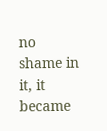no shame in it, it became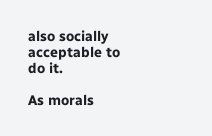also socially acceptable to do it.

As morals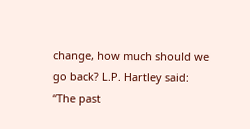change, how much should we go back? L.P. Hartley said: “The past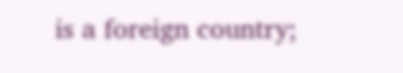is a foreign country;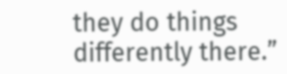they do things differently there.”